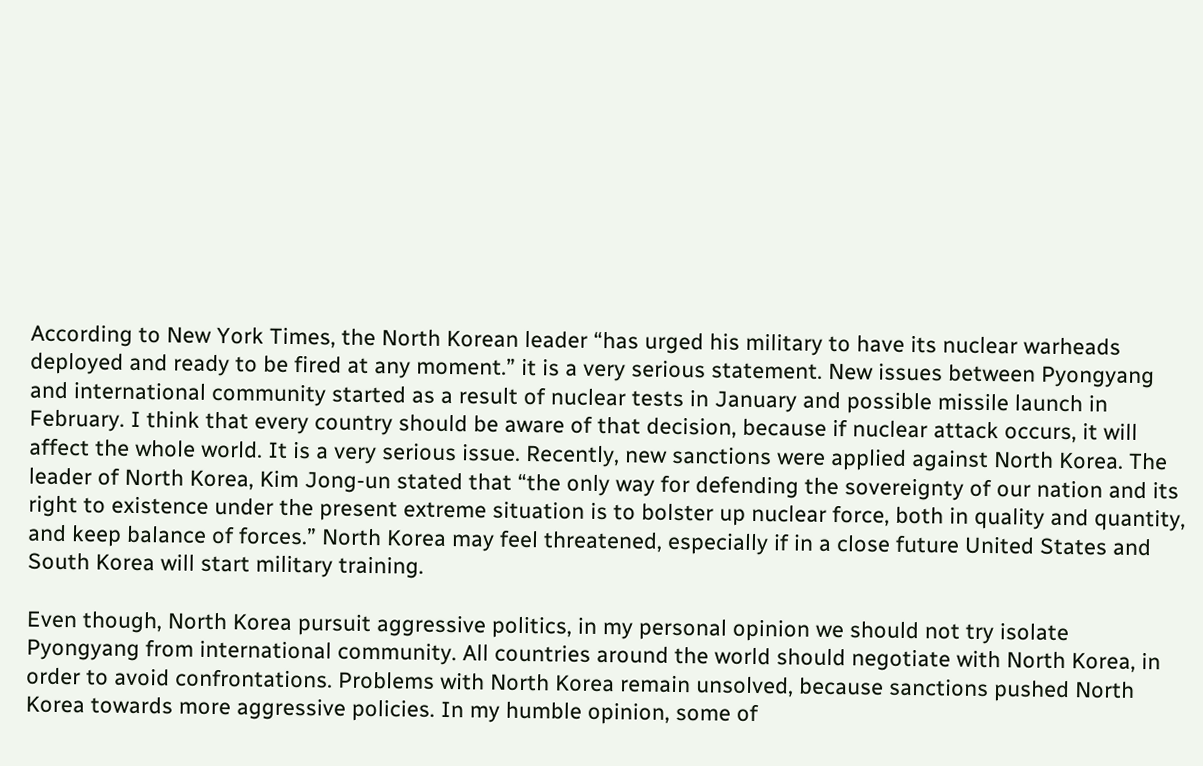According to New York Times, the North Korean leader “has urged his military to have its nuclear warheads deployed and ready to be fired at any moment.” it is a very serious statement. New issues between Pyongyang and international community started as a result of nuclear tests in January and possible missile launch in February. I think that every country should be aware of that decision, because if nuclear attack occurs, it will affect the whole world. It is a very serious issue. Recently, new sanctions were applied against North Korea. The leader of North Korea, Kim Jong-un stated that “the only way for defending the sovereignty of our nation and its right to existence under the present extreme situation is to bolster up nuclear force, both in quality and quantity, and keep balance of forces.” North Korea may feel threatened, especially if in a close future United States and South Korea will start military training.

Even though, North Korea pursuit aggressive politics, in my personal opinion we should not try isolate Pyongyang from international community. All countries around the world should negotiate with North Korea, in order to avoid confrontations. Problems with North Korea remain unsolved, because sanctions pushed North Korea towards more aggressive policies. In my humble opinion, some of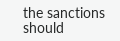the sanctions should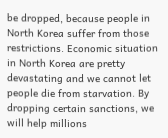be dropped, because people in North Korea suffer from those restrictions. Economic situation in North Korea are pretty devastating and we cannot let people die from starvation. By dropping certain sanctions, we will help millions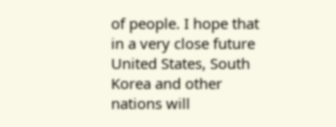of people. I hope that in a very close future United States, South Korea and other nations will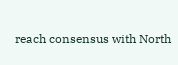reach consensus with North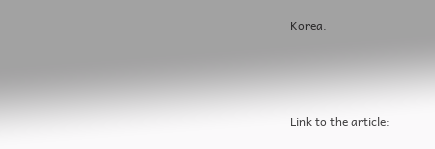Korea.



Link to the article: